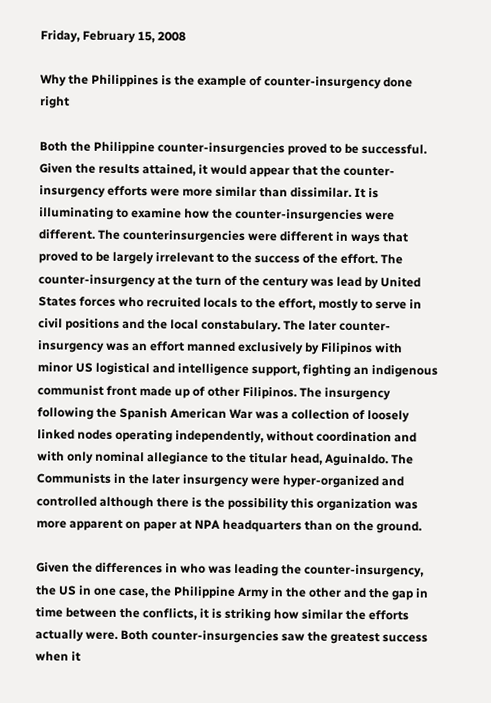Friday, February 15, 2008

Why the Philippines is the example of counter-insurgency done right

Both the Philippine counter-insurgencies proved to be successful. Given the results attained, it would appear that the counter-insurgency efforts were more similar than dissimilar. It is illuminating to examine how the counter-insurgencies were different. The counterinsurgencies were different in ways that proved to be largely irrelevant to the success of the effort. The counter-insurgency at the turn of the century was lead by United States forces who recruited locals to the effort, mostly to serve in civil positions and the local constabulary. The later counter-insurgency was an effort manned exclusively by Filipinos with minor US logistical and intelligence support, fighting an indigenous communist front made up of other Filipinos. The insurgency following the Spanish American War was a collection of loosely linked nodes operating independently, without coordination and with only nominal allegiance to the titular head, Aguinaldo. The Communists in the later insurgency were hyper-organized and controlled although there is the possibility this organization was more apparent on paper at NPA headquarters than on the ground.

Given the differences in who was leading the counter-insurgency, the US in one case, the Philippine Army in the other and the gap in time between the conflicts, it is striking how similar the efforts actually were. Both counter-insurgencies saw the greatest success when it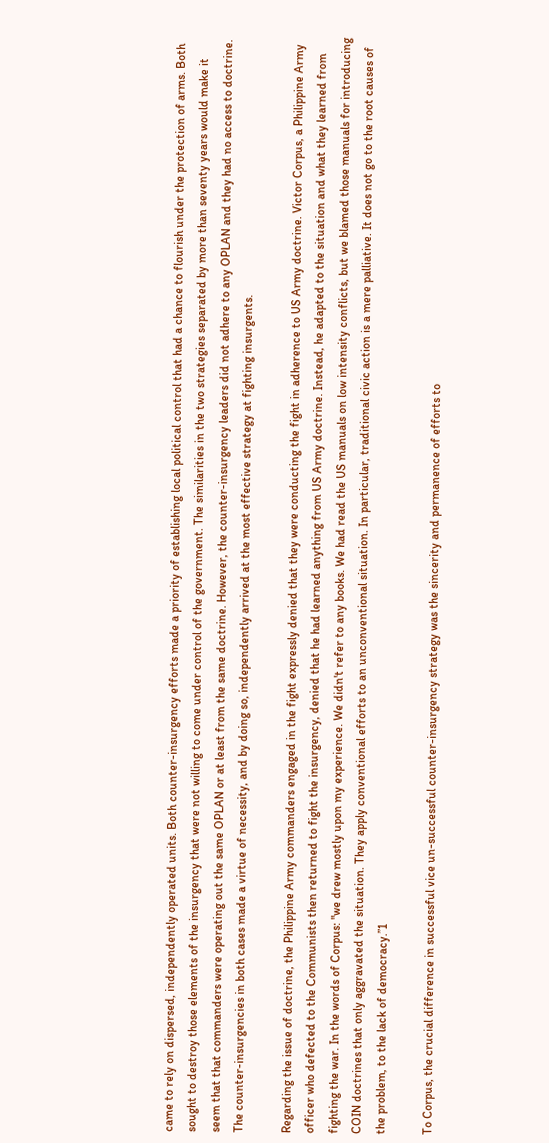came to rely on dispersed, independently operated units. Both counter-insurgency efforts made a priority of establishing local political control that had a chance to flourish under the protection of arms. Both sought to destroy those elements of the insurgency that were not willing to come under control of the government. The similarities in the two strategies separated by more than seventy years would make it seem that that commanders were operating out the same OPLAN or at least from the same doctrine. However, the counter-insurgency leaders did not adhere to any OPLAN and they had no access to doctrine. The counter-insurgencies in both cases made a virtue of necessity, and by doing so, independently arrived at the most effective strategy at fighting insurgents.

Regarding the issue of doctrine, the Philippine Army commanders engaged in the fight expressly denied that they were conducting the fight in adherence to US Army doctrine. Victor Corpus, a Philippine Army officer who defected to the Communists then returned to fight the insurgency, denied that he had learned anything from US Army doctrine. Instead, he adapted to the situation and what they learned from fighting the war. In the words of Corpus: "we drew mostly upon my experience. We didn't refer to any books. We had read the US manuals on low intensity conflicts, but we blamed those manuals for introducing COIN doctrines that only aggravated the situation. They apply conventional efforts to an unconventional situation. In particular, traditional civic action is a mere palliative. It does not go to the root causes of the problem, to the lack of democracy.”1

To Corpus, the crucial difference in successful vice un-successful counter-insurgency strategy was the sincerity and permanence of efforts to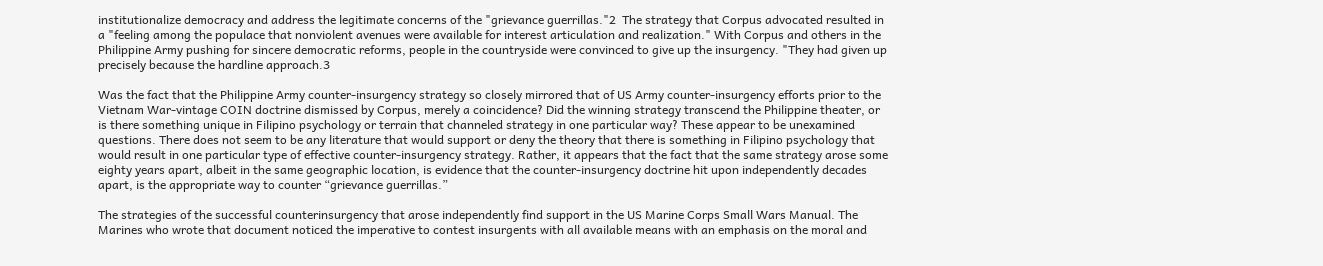institutionalize democracy and address the legitimate concerns of the "grievance guerrillas."2  The strategy that Corpus advocated resulted in a "feeling among the populace that nonviolent avenues were available for interest articulation and realization." With Corpus and others in the Philippine Army pushing for sincere democratic reforms, people in the countryside were convinced to give up the insurgency. "They had given up precisely because the hardline approach.3

Was the fact that the Philippine Army counter-insurgency strategy so closely mirrored that of US Army counter-insurgency efforts prior to the Vietnam War-vintage COIN doctrine dismissed by Corpus, merely a coincidence? Did the winning strategy transcend the Philippine theater, or is there something unique in Filipino psychology or terrain that channeled strategy in one particular way? These appear to be unexamined questions. There does not seem to be any literature that would support or deny the theory that there is something in Filipino psychology that would result in one particular type of effective counter-insurgency strategy. Rather, it appears that the fact that the same strategy arose some eighty years apart, albeit in the same geographic location, is evidence that the counter-insurgency doctrine hit upon independently decades apart, is the appropriate way to counter “grievance guerrillas.”

The strategies of the successful counterinsurgency that arose independently find support in the US Marine Corps Small Wars Manual. The Marines who wrote that document noticed the imperative to contest insurgents with all available means with an emphasis on the moral and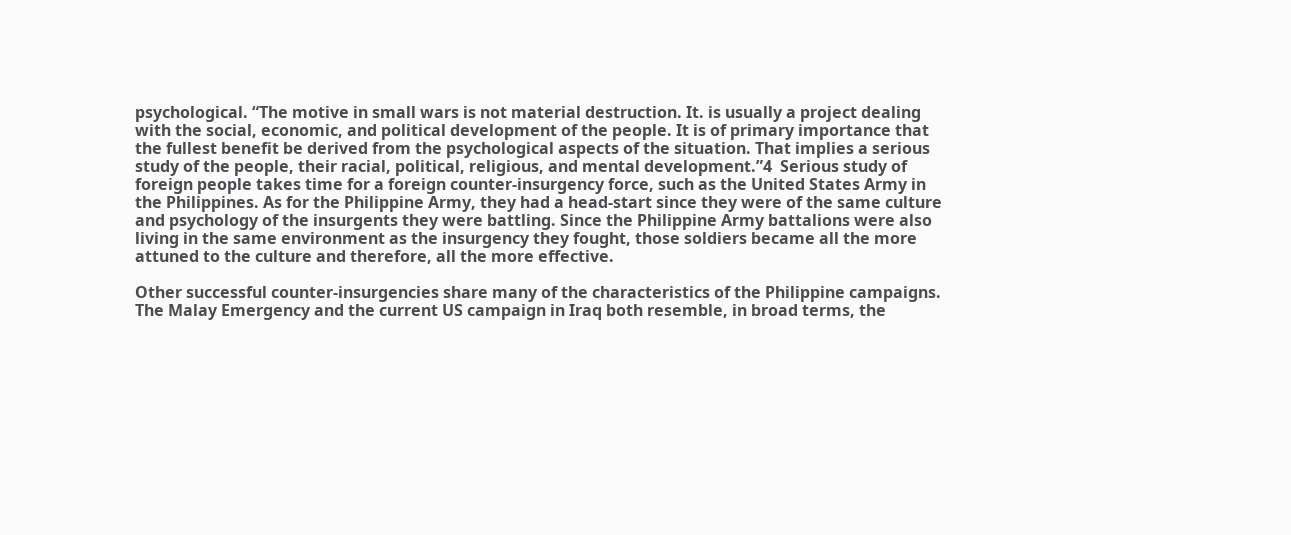psychological. “The motive in small wars is not material destruction. It. is usually a project dealing with the social, economic, and political development of the people. It is of primary importance that the fullest benefit be derived from the psychological aspects of the situation. That implies a serious study of the people, their racial, political, religious, and mental development.”4  Serious study of foreign people takes time for a foreign counter-insurgency force, such as the United States Army in the Philippines. As for the Philippine Army, they had a head-start since they were of the same culture and psychology of the insurgents they were battling. Since the Philippine Army battalions were also living in the same environment as the insurgency they fought, those soldiers became all the more attuned to the culture and therefore, all the more effective.

Other successful counter-insurgencies share many of the characteristics of the Philippine campaigns. The Malay Emergency and the current US campaign in Iraq both resemble, in broad terms, the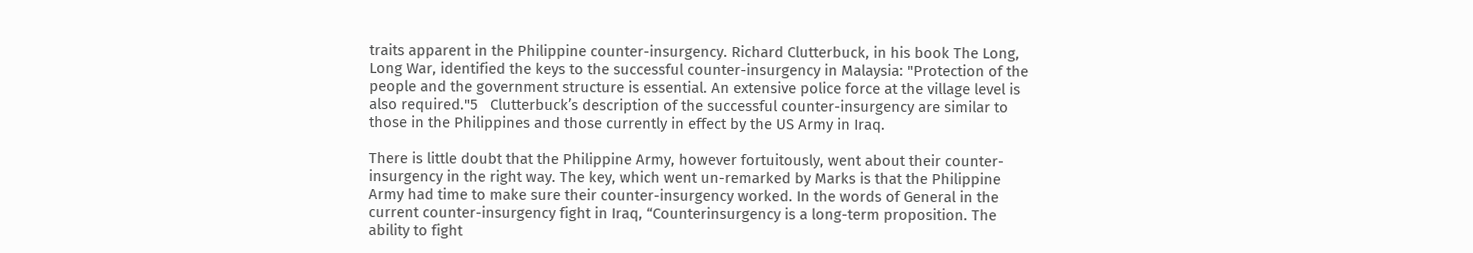traits apparent in the Philippine counter-insurgency. Richard Clutterbuck, in his book The Long, Long War, identified the keys to the successful counter-insurgency in Malaysia: "Protection of the people and the government structure is essential. An extensive police force at the village level is also required."5   Clutterbuck’s description of the successful counter-insurgency are similar to those in the Philippines and those currently in effect by the US Army in Iraq.

There is little doubt that the Philippine Army, however fortuitously, went about their counter-insurgency in the right way. The key, which went un-remarked by Marks is that the Philippine Army had time to make sure their counter-insurgency worked. In the words of General in the current counter-insurgency fight in Iraq, “Counterinsurgency is a long-term proposition. The ability to fight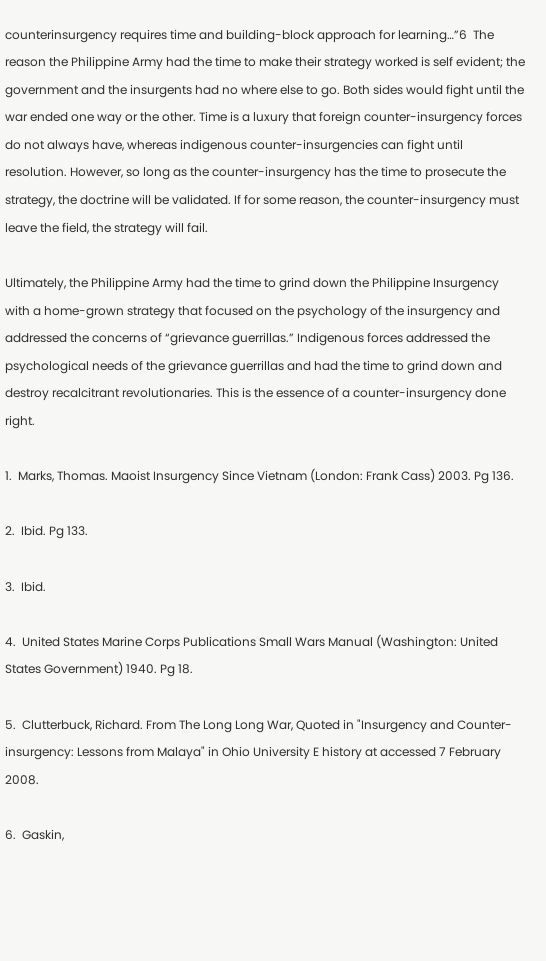counterinsurgency requires time and building-block approach for learning…”6  The reason the Philippine Army had the time to make their strategy worked is self evident; the government and the insurgents had no where else to go. Both sides would fight until the war ended one way or the other. Time is a luxury that foreign counter-insurgency forces do not always have, whereas indigenous counter-insurgencies can fight until resolution. However, so long as the counter-insurgency has the time to prosecute the strategy, the doctrine will be validated. If for some reason, the counter-insurgency must leave the field, the strategy will fail.

Ultimately, the Philippine Army had the time to grind down the Philippine Insurgency with a home-grown strategy that focused on the psychology of the insurgency and addressed the concerns of “grievance guerrillas.” Indigenous forces addressed the psychological needs of the grievance guerrillas and had the time to grind down and destroy recalcitrant revolutionaries. This is the essence of a counter-insurgency done right.

1.  Marks, Thomas. Maoist Insurgency Since Vietnam (London: Frank Cass) 2003. Pg 136.

2.  Ibid. Pg 133.

3.  Ibid.

4.  United States Marine Corps Publications Small Wars Manual (Washington: United States Government) 1940. Pg 18.

5.  Clutterbuck, Richard. From The Long Long War, Quoted in "Insurgency and Counter-insurgency: Lessons from Malaya" in Ohio University E history at accessed 7 February 2008.

6.  Gaskin,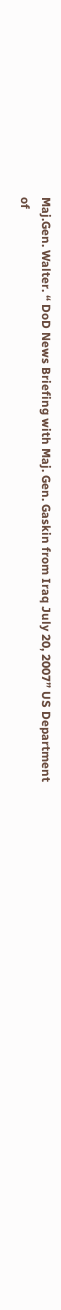Maj.Gen. Walter. “ DoD News Briefing with Maj. Gen. Gaskin from Iraq July 20, 2007” US Department of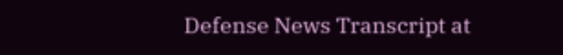Defense News Transcript at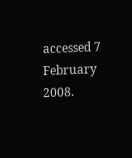accessed 7 February 2008.